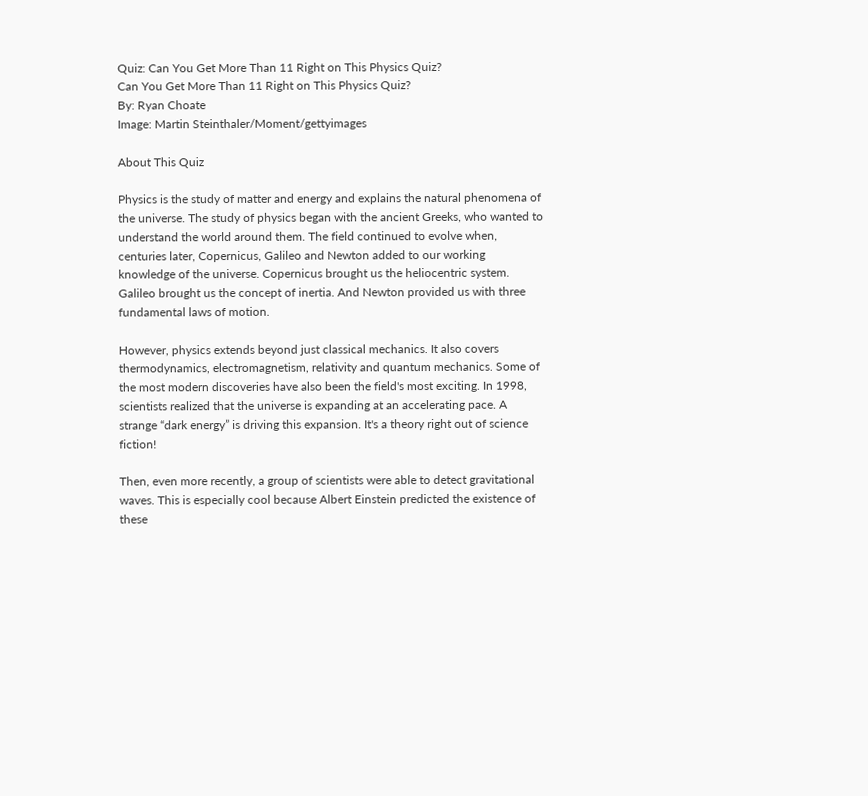Quiz: Can You Get More Than 11 Right on This Physics Quiz?
Can You Get More Than 11 Right on This Physics Quiz?
By: Ryan Choate
Image: Martin Steinthaler/Moment/gettyimages

About This Quiz

Physics is the study of matter and energy and explains the natural phenomena of the universe. The study of physics began with the ancient Greeks, who wanted to understand the world around them. The field continued to evolve when, centuries later, Copernicus, Galileo and Newton added to our working knowledge of the universe. Copernicus brought us the heliocentric system. Galileo brought us the concept of inertia. And Newton provided us with three fundamental laws of motion.

However, physics extends beyond just classical mechanics. It also covers thermodynamics, electromagnetism, relativity and quantum mechanics. Some of the most modern discoveries have also been the field's most exciting. In 1998, scientists realized that the universe is expanding at an accelerating pace. A strange “dark energy” is driving this expansion. It's a theory right out of science fiction!

Then, even more recently, a group of scientists were able to detect gravitational waves. This is especially cool because Albert Einstein predicted the existence of these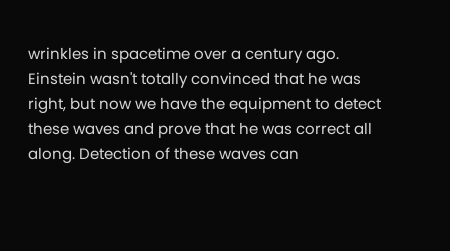wrinkles in spacetime over a century ago. Einstein wasn't totally convinced that he was right, but now we have the equipment to detect these waves and prove that he was correct all along. Detection of these waves can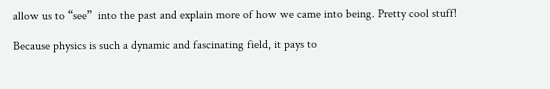allow us to “see”  into the past and explain more of how we came into being. Pretty cool stuff!

Because physics is such a dynamic and fascinating field, it pays to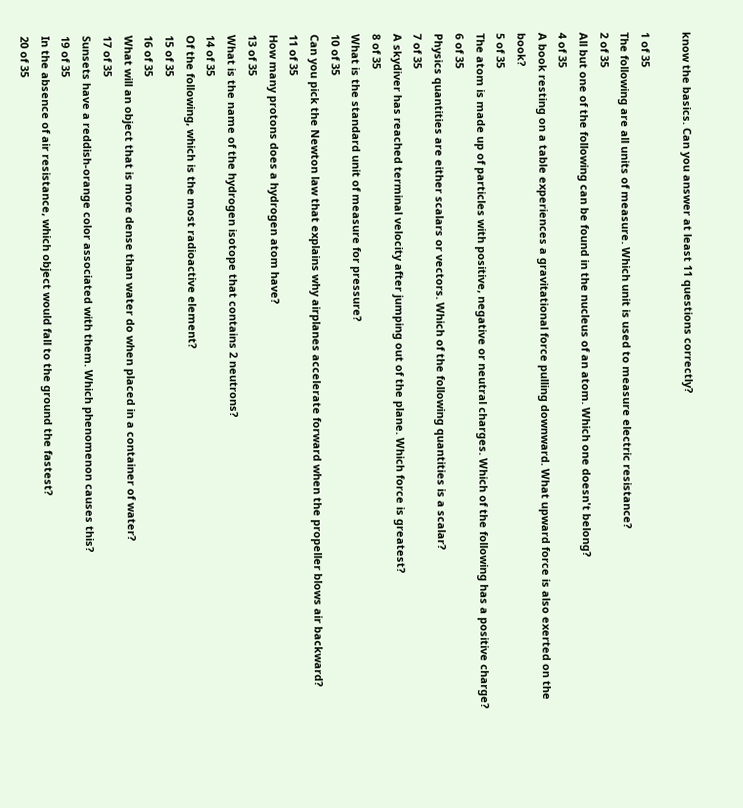know the basics. Can you answer at least 11 questions correctly?

1 of 35
The following are all units of measure. Which unit is used to measure electric resistance?
2 of 35
All but one of the following can be found in the nucleus of an atom. Which one doesn't belong?
4 of 35
A book resting on a table experiences a gravitational force pulling downward. What upward force is also exerted on the book?
5 of 35
The atom is made up of particles with positive, negative or neutral charges. Which of the following has a positive charge?
6 of 35
Physics quantities are either scalars or vectors. Which of the following quantities is a scalar?
7 of 35
A skydiver has reached terminal velocity after jumping out of the plane. Which force is greatest?
8 of 35
What is the standard unit of measure for pressure?
10 of 35
Can you pick the Newton law that explains why airplanes accelerate forward when the propeller blows air backward?
11 of 35
How many protons does a hydrogen atom have?
13 of 35
What is the name of the hydrogen isotope that contains 2 neutrons?
14 of 35
Of the following, which is the most radioactive element?
15 of 35
16 of 35
What will an object that is more dense than water do when placed in a container of water?
17 of 35
Sunsets have a reddish-orange color associated with them. Which phenomenon causes this?
19 of 35
In the absence of air resistance, which object would fall to the ground the fastest?
20 of 35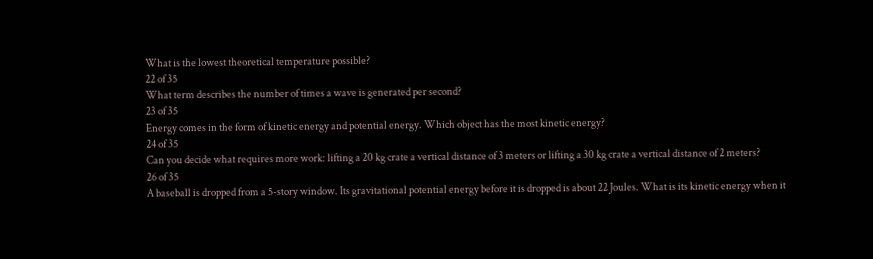What is the lowest theoretical temperature possible?
22 of 35
What term describes the number of times a wave is generated per second?
23 of 35
Energy comes in the form of kinetic energy and potential energy. Which object has the most kinetic energy?
24 of 35
Can you decide what requires more work: lifting a 20 kg crate a vertical distance of 3 meters or lifting a 30 kg crate a vertical distance of 2 meters?
26 of 35
A baseball is dropped from a 5-story window. Its gravitational potential energy before it is dropped is about 22 Joules. What is its kinetic energy when it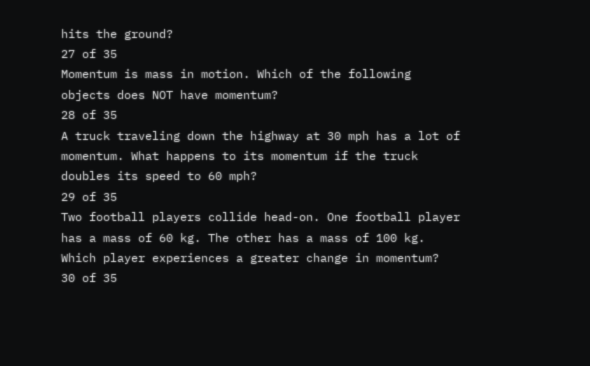hits the ground?
27 of 35
Momentum is mass in motion. Which of the following objects does NOT have momentum?
28 of 35
A truck traveling down the highway at 30 mph has a lot of momentum. What happens to its momentum if the truck doubles its speed to 60 mph?
29 of 35
Two football players collide head-on. One football player has a mass of 60 kg. The other has a mass of 100 kg. Which player experiences a greater change in momentum?
30 of 35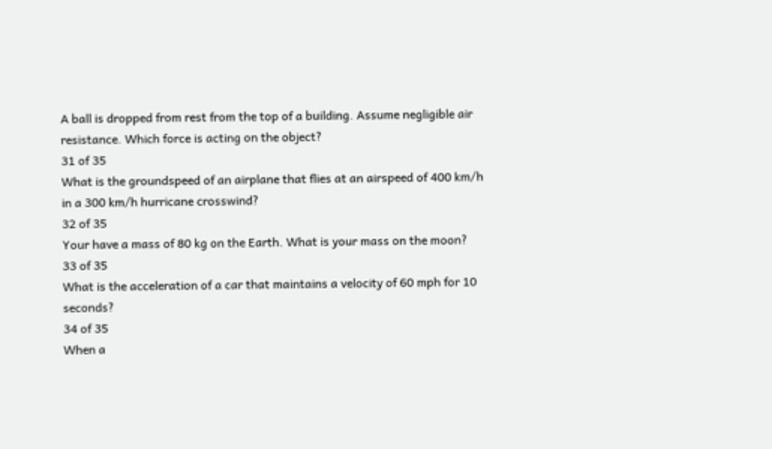A ball is dropped from rest from the top of a building. Assume negligible air resistance. Which force is acting on the object?
31 of 35
What is the groundspeed of an airplane that flies at an airspeed of 400 km/h in a 300 km/h hurricane crosswind?
32 of 35
Your have a mass of 80 kg on the Earth. What is your mass on the moon?
33 of 35
What is the acceleration of a car that maintains a velocity of 60 mph for 10 seconds?
34 of 35
When a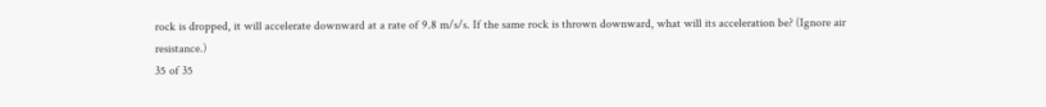rock is dropped, it will accelerate downward at a rate of 9.8 m/s/s. If the same rock is thrown downward, what will its acceleration be? (Ignore air resistance.)
35 of 35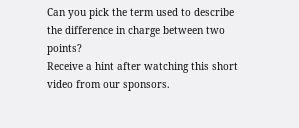Can you pick the term used to describe the difference in charge between two points?
Receive a hint after watching this short video from our sponsors.